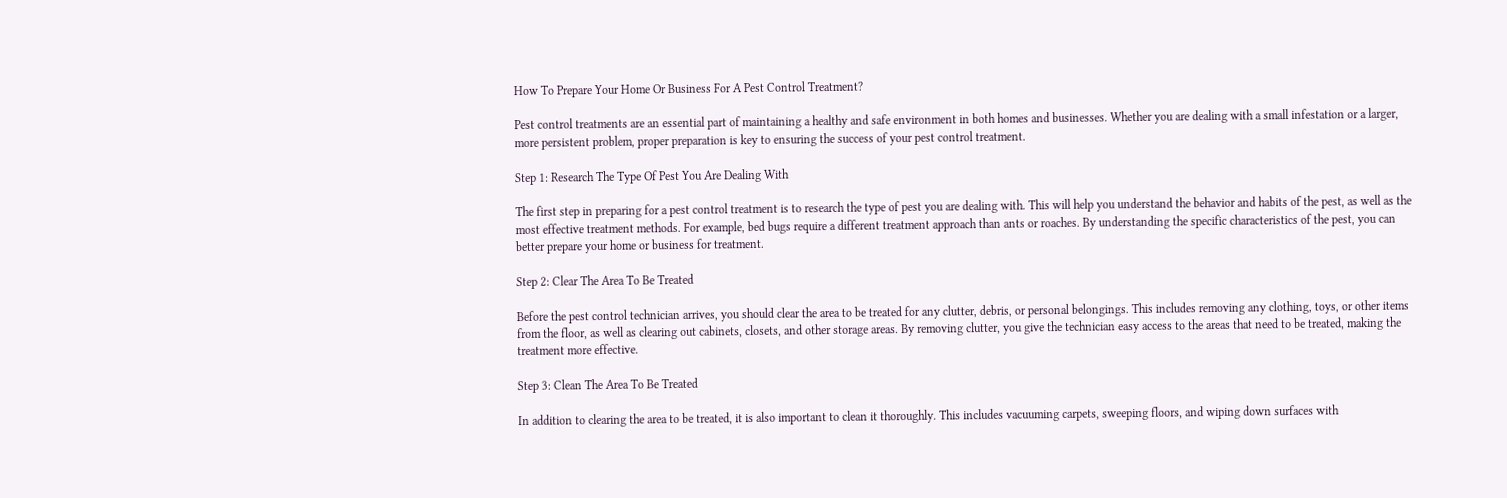How To Prepare Your Home Or Business For A Pest Control Treatment?

Pest control treatments are an essential part of maintaining a healthy and safe environment in both homes and businesses. Whether you are dealing with a small infestation or a larger, more persistent problem, proper preparation is key to ensuring the success of your pest control treatment.

Step 1: Research The Type Of Pest You Are Dealing With

The first step in preparing for a pest control treatment is to research the type of pest you are dealing with. This will help you understand the behavior and habits of the pest, as well as the most effective treatment methods. For example, bed bugs require a different treatment approach than ants or roaches. By understanding the specific characteristics of the pest, you can better prepare your home or business for treatment.

Step 2: Clear The Area To Be Treated

Before the pest control technician arrives, you should clear the area to be treated for any clutter, debris, or personal belongings. This includes removing any clothing, toys, or other items from the floor, as well as clearing out cabinets, closets, and other storage areas. By removing clutter, you give the technician easy access to the areas that need to be treated, making the treatment more effective.

Step 3: Clean The Area To Be Treated

In addition to clearing the area to be treated, it is also important to clean it thoroughly. This includes vacuuming carpets, sweeping floors, and wiping down surfaces with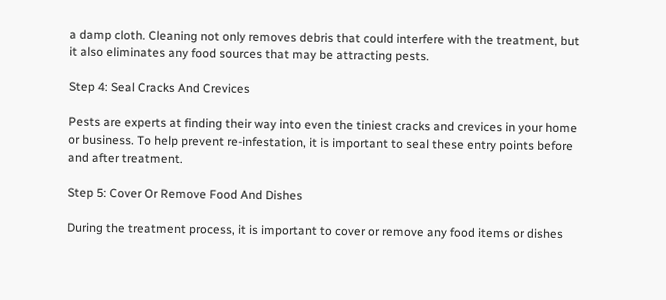a damp cloth. Cleaning not only removes debris that could interfere with the treatment, but it also eliminates any food sources that may be attracting pests.

Step 4: Seal Cracks And Crevices

Pests are experts at finding their way into even the tiniest cracks and crevices in your home or business. To help prevent re-infestation, it is important to seal these entry points before and after treatment.

Step 5: Cover Or Remove Food And Dishes

During the treatment process, it is important to cover or remove any food items or dishes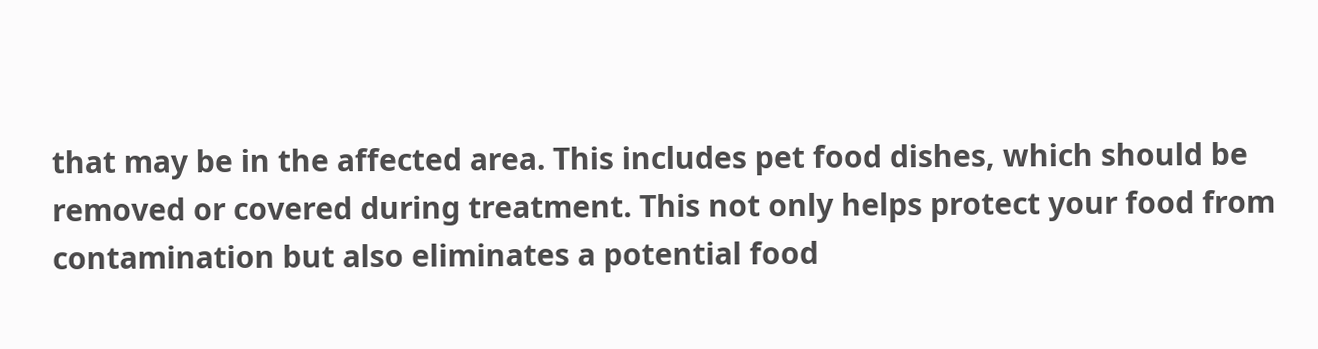that may be in the affected area. This includes pet food dishes, which should be removed or covered during treatment. This not only helps protect your food from contamination but also eliminates a potential food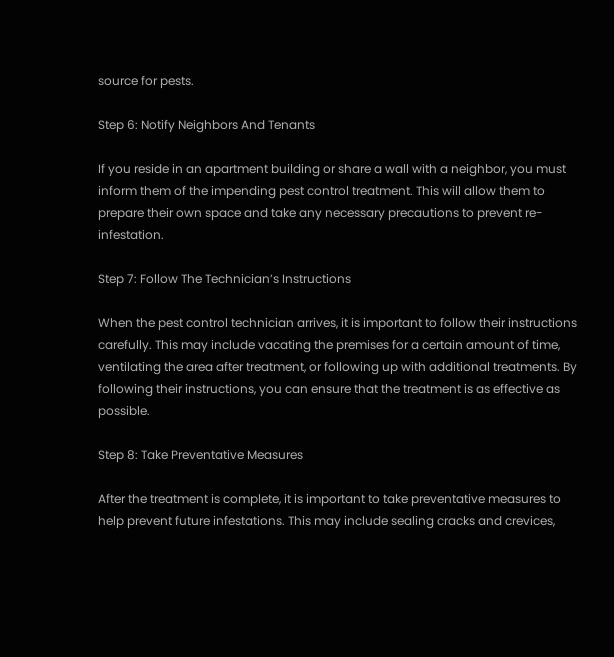source for pests.

Step 6: Notify Neighbors And Tenants

If you reside in an apartment building or share a wall with a neighbor, you must inform them of the impending pest control treatment. This will allow them to prepare their own space and take any necessary precautions to prevent re-infestation.

Step 7: Follow The Technician’s Instructions

When the pest control technician arrives, it is important to follow their instructions carefully. This may include vacating the premises for a certain amount of time, ventilating the area after treatment, or following up with additional treatments. By following their instructions, you can ensure that the treatment is as effective as possible.

Step 8: Take Preventative Measures

After the treatment is complete, it is important to take preventative measures to help prevent future infestations. This may include sealing cracks and crevices,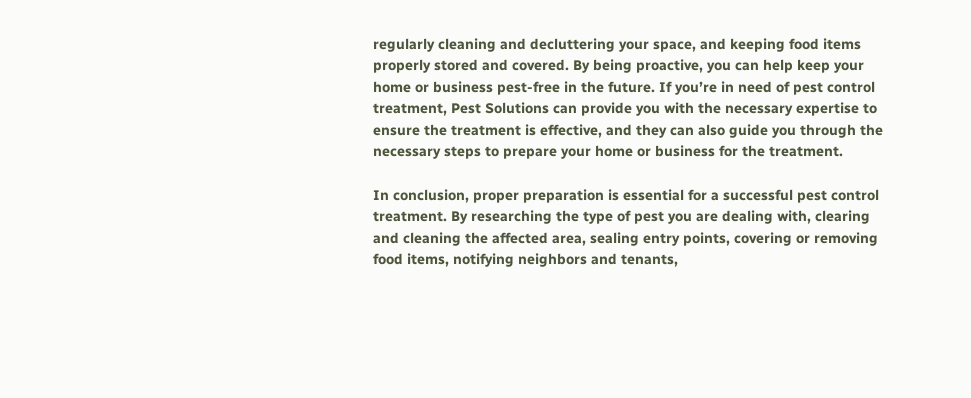regularly cleaning and decluttering your space, and keeping food items properly stored and covered. By being proactive, you can help keep your home or business pest-free in the future. If you’re in need of pest control treatment, Pest Solutions can provide you with the necessary expertise to ensure the treatment is effective, and they can also guide you through the necessary steps to prepare your home or business for the treatment.

In conclusion, proper preparation is essential for a successful pest control treatment. By researching the type of pest you are dealing with, clearing and cleaning the affected area, sealing entry points, covering or removing food items, notifying neighbors and tenants,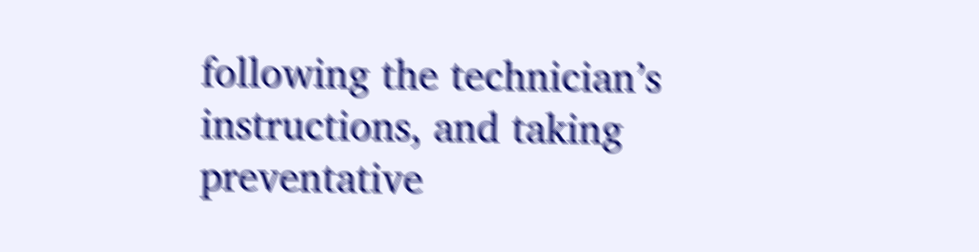following the technician’s instructions, and taking preventative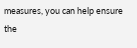measures, you can help ensure the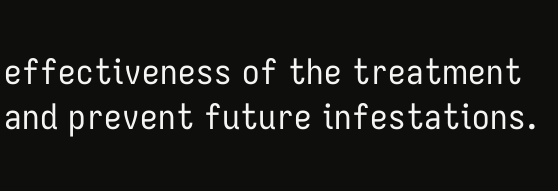effectiveness of the treatment and prevent future infestations.